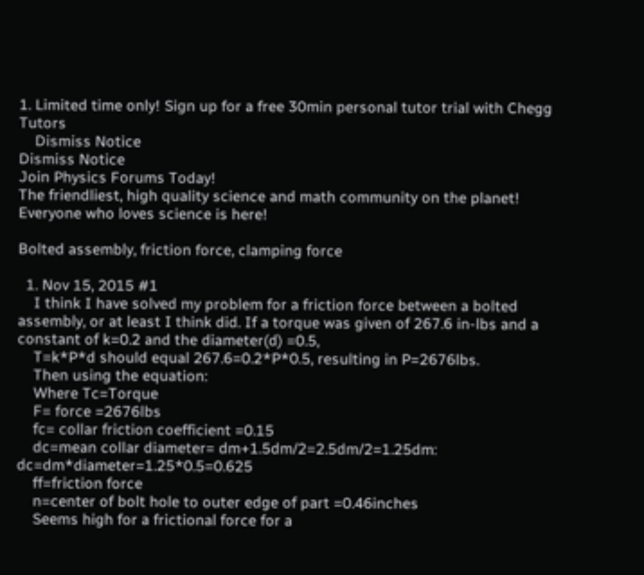1. Limited time only! Sign up for a free 30min personal tutor trial with Chegg Tutors
    Dismiss Notice
Dismiss Notice
Join Physics Forums Today!
The friendliest, high quality science and math community on the planet! Everyone who loves science is here!

Bolted assembly, friction force, clamping force

  1. Nov 15, 2015 #1
    I think I have solved my problem for a friction force between a bolted assembly, or at least I think did. If a torque was given of 267.6 in-lbs and a constant of k=0.2 and the diameter(d) =0.5,
    T=k*P*d should equal 267.6=0.2*P*0.5, resulting in P=2676lbs.
    Then using the equation:
    Where Tc=Torque
    F= force =2676lbs
    fc= collar friction coefficient =0.15
    dc=mean collar diameter= dm+1.5dm/2=2.5dm/2=1.25dm: dc=dm*diameter=1.25*0.5=0.625
    ff=friction force
    n=center of bolt hole to outer edge of part =0.46inches
    Seems high for a frictional force for a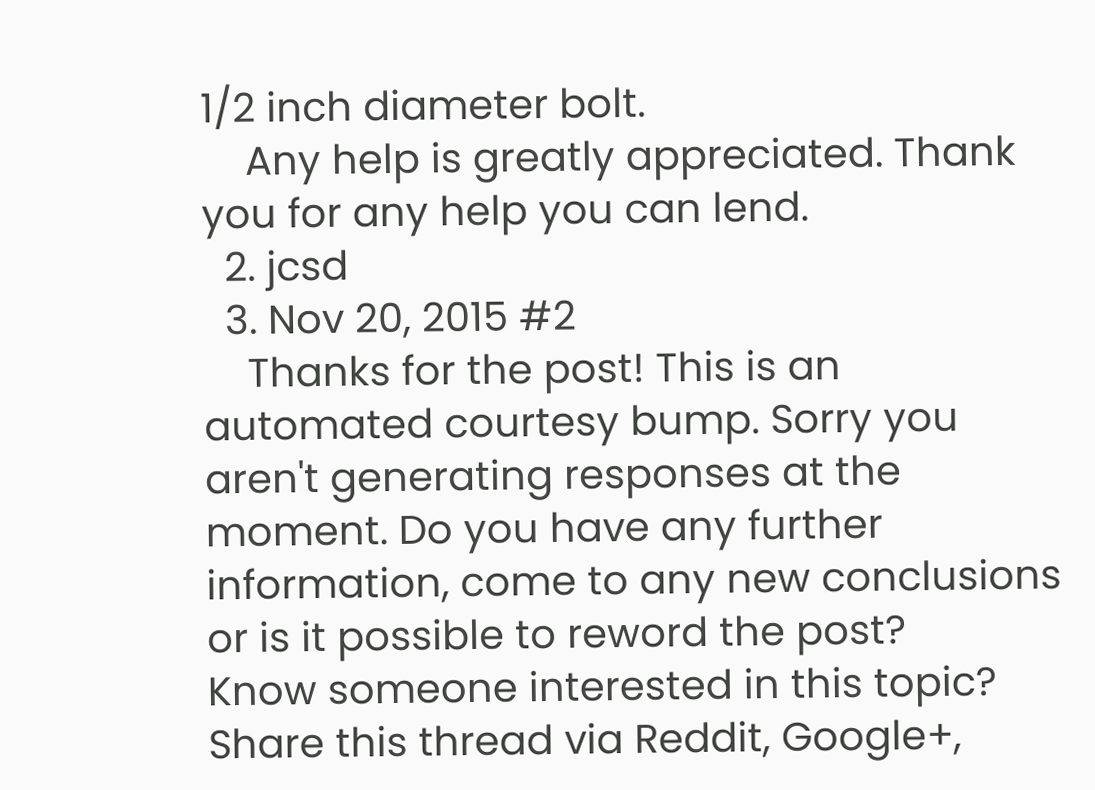1/2 inch diameter bolt.
    Any help is greatly appreciated. Thank you for any help you can lend.
  2. jcsd
  3. Nov 20, 2015 #2
    Thanks for the post! This is an automated courtesy bump. Sorry you aren't generating responses at the moment. Do you have any further information, come to any new conclusions or is it possible to reword the post?
Know someone interested in this topic? Share this thread via Reddit, Google+,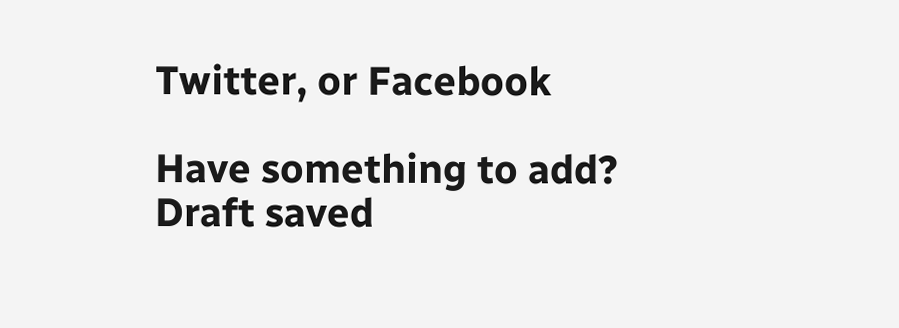Twitter, or Facebook

Have something to add?
Draft saved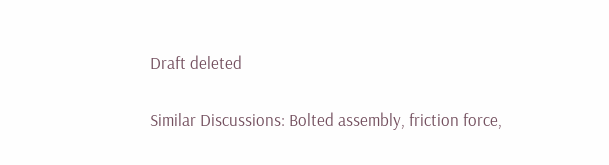Draft deleted

Similar Discussions: Bolted assembly, friction force,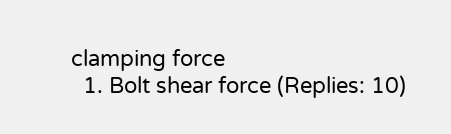clamping force
  1. Bolt shear force (Replies: 10)